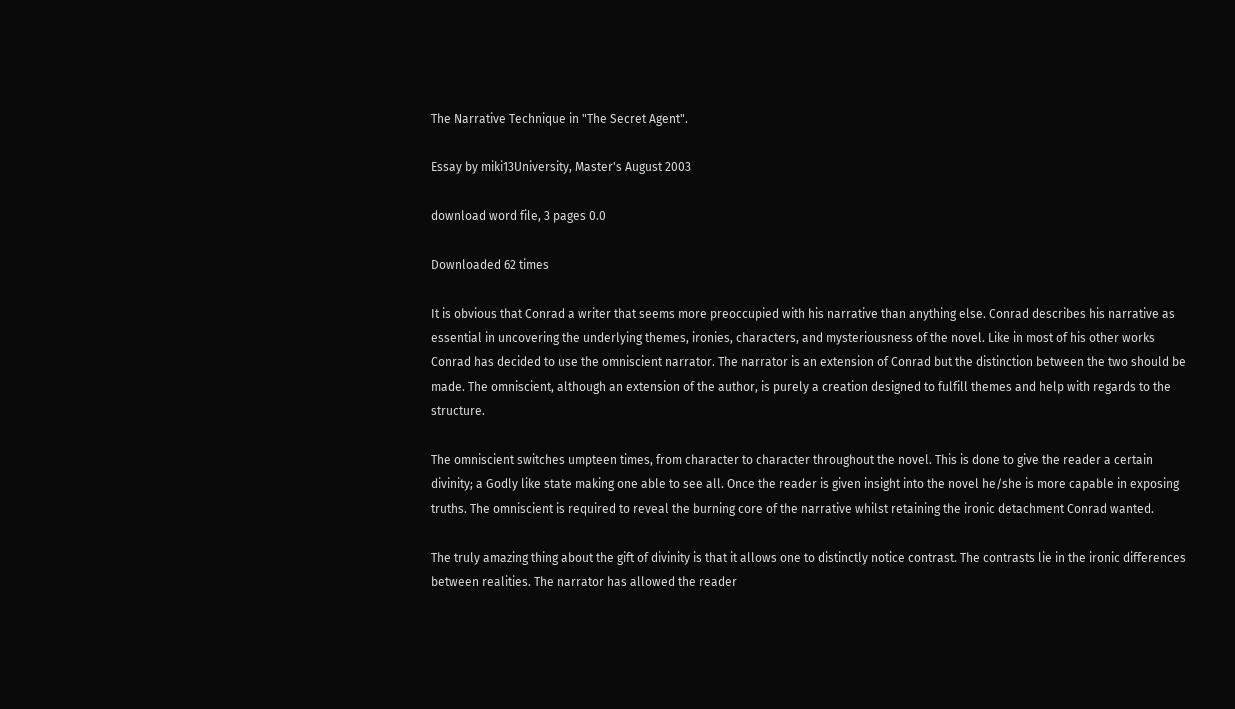The Narrative Technique in "The Secret Agent".

Essay by miki13University, Master's August 2003

download word file, 3 pages 0.0

Downloaded 62 times

It is obvious that Conrad a writer that seems more preoccupied with his narrative than anything else. Conrad describes his narrative as essential in uncovering the underlying themes, ironies, characters, and mysteriousness of the novel. Like in most of his other works Conrad has decided to use the omniscient narrator. The narrator is an extension of Conrad but the distinction between the two should be made. The omniscient, although an extension of the author, is purely a creation designed to fulfill themes and help with regards to the structure.

The omniscient switches umpteen times, from character to character throughout the novel. This is done to give the reader a certain divinity; a Godly like state making one able to see all. Once the reader is given insight into the novel he/she is more capable in exposing truths. The omniscient is required to reveal the burning core of the narrative whilst retaining the ironic detachment Conrad wanted.

The truly amazing thing about the gift of divinity is that it allows one to distinctly notice contrast. The contrasts lie in the ironic differences between realities. The narrator has allowed the reader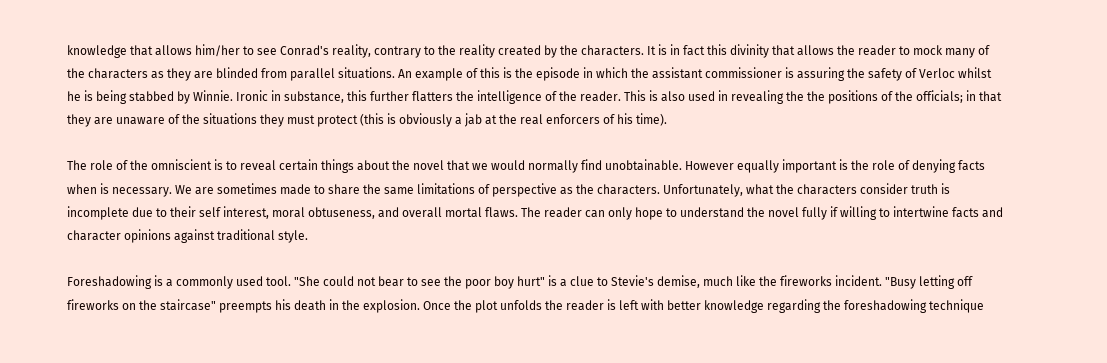knowledge that allows him/her to see Conrad's reality, contrary to the reality created by the characters. It is in fact this divinity that allows the reader to mock many of the characters as they are blinded from parallel situations. An example of this is the episode in which the assistant commissioner is assuring the safety of Verloc whilst he is being stabbed by Winnie. Ironic in substance, this further flatters the intelligence of the reader. This is also used in revealing the the positions of the officials; in that they are unaware of the situations they must protect (this is obviously a jab at the real enforcers of his time).

The role of the omniscient is to reveal certain things about the novel that we would normally find unobtainable. However equally important is the role of denying facts when is necessary. We are sometimes made to share the same limitations of perspective as the characters. Unfortunately, what the characters consider truth is incomplete due to their self interest, moral obtuseness, and overall mortal flaws. The reader can only hope to understand the novel fully if willing to intertwine facts and character opinions against traditional style.

Foreshadowing is a commonly used tool. "She could not bear to see the poor boy hurt" is a clue to Stevie's demise, much like the fireworks incident. "Busy letting off fireworks on the staircase" preempts his death in the explosion. Once the plot unfolds the reader is left with better knowledge regarding the foreshadowing technique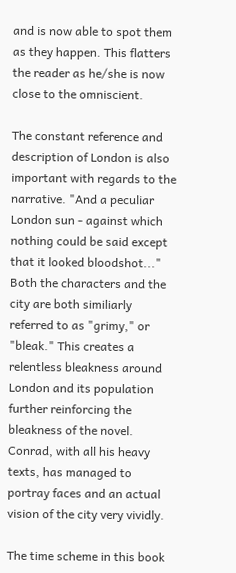and is now able to spot them as they happen. This flatters the reader as he/she is now close to the omniscient.

The constant reference and description of London is also important with regards to the narrative. "And a peculiar London sun - against which nothing could be said except that it looked bloodshot..." Both the characters and the city are both similiarly referred to as "grimy," or "bleak." This creates a relentless bleakness around London and its population further reinforcing the bleakness of the novel. Conrad, with all his heavy texts, has managed to portray faces and an actual vision of the city very vividly.

The time scheme in this book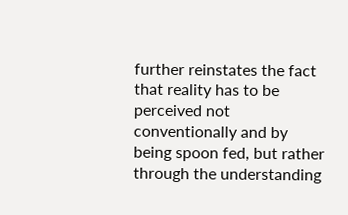further reinstates the fact that reality has to be perceived not conventionally and by being spoon fed, but rather through the understanding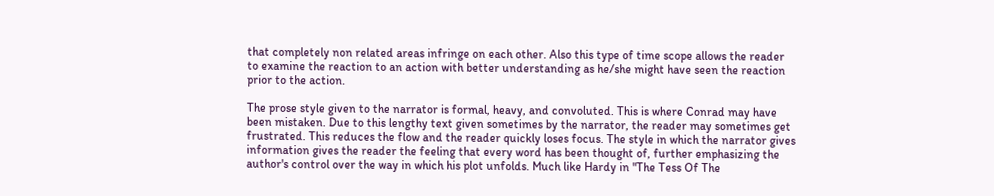that completely non related areas infringe on each other. Also this type of time scope allows the reader to examine the reaction to an action with better understanding as he/she might have seen the reaction prior to the action.

The prose style given to the narrator is formal, heavy, and convoluted. This is where Conrad may have been mistaken. Due to this lengthy text given sometimes by the narrator, the reader may sometimes get frustrated. This reduces the flow and the reader quickly loses focus. The style in which the narrator gives information gives the reader the feeling that every word has been thought of, further emphasizing the author's control over the way in which his plot unfolds. Much like Hardy in "The Tess Of The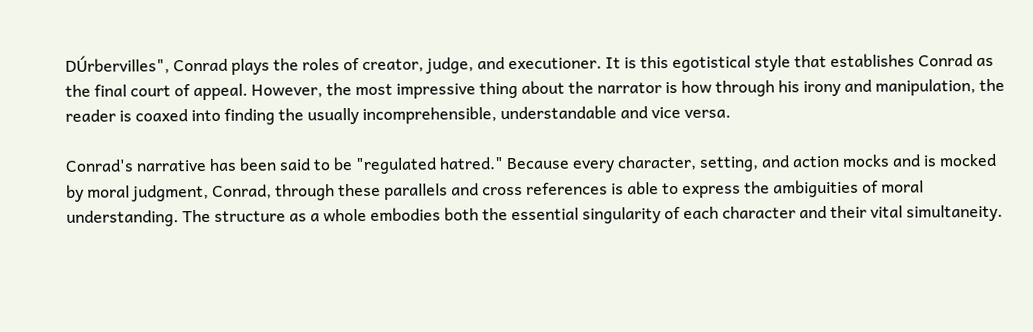DÚrbervilles", Conrad plays the roles of creator, judge, and executioner. It is this egotistical style that establishes Conrad as the final court of appeal. However, the most impressive thing about the narrator is how through his irony and manipulation, the reader is coaxed into finding the usually incomprehensible, understandable and vice versa.

Conrad's narrative has been said to be "regulated hatred." Because every character, setting, and action mocks and is mocked by moral judgment, Conrad, through these parallels and cross references is able to express the ambiguities of moral understanding. The structure as a whole embodies both the essential singularity of each character and their vital simultaneity.